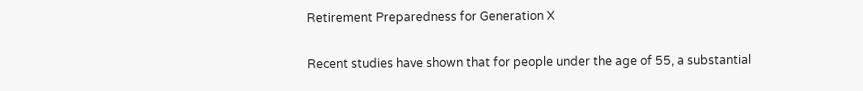Retirement Preparedness for Generation X

Recent studies have shown that for people under the age of 55, a substantial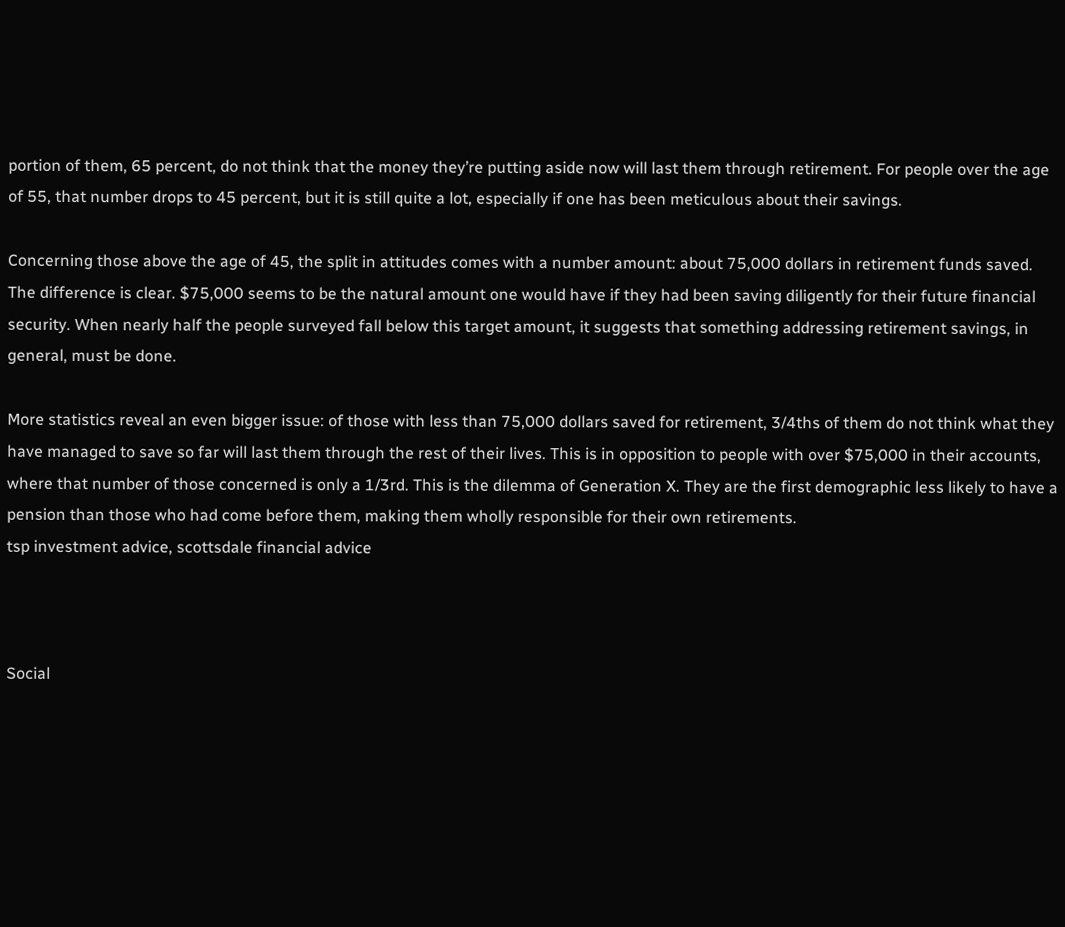portion of them, 65 percent, do not think that the money they’re putting aside now will last them through retirement. For people over the age of 55, that number drops to 45 percent, but it is still quite a lot, especially if one has been meticulous about their savings.

Concerning those above the age of 45, the split in attitudes comes with a number amount: about 75,000 dollars in retirement funds saved. The difference is clear. $75,000 seems to be the natural amount one would have if they had been saving diligently for their future financial security. When nearly half the people surveyed fall below this target amount, it suggests that something addressing retirement savings, in general, must be done.

More statistics reveal an even bigger issue: of those with less than 75,000 dollars saved for retirement, 3/4ths of them do not think what they have managed to save so far will last them through the rest of their lives. This is in opposition to people with over $75,000 in their accounts, where that number of those concerned is only a 1/3rd. This is the dilemma of Generation X. They are the first demographic less likely to have a pension than those who had come before them, making them wholly responsible for their own retirements.
tsp investment advice, scottsdale financial advice



Social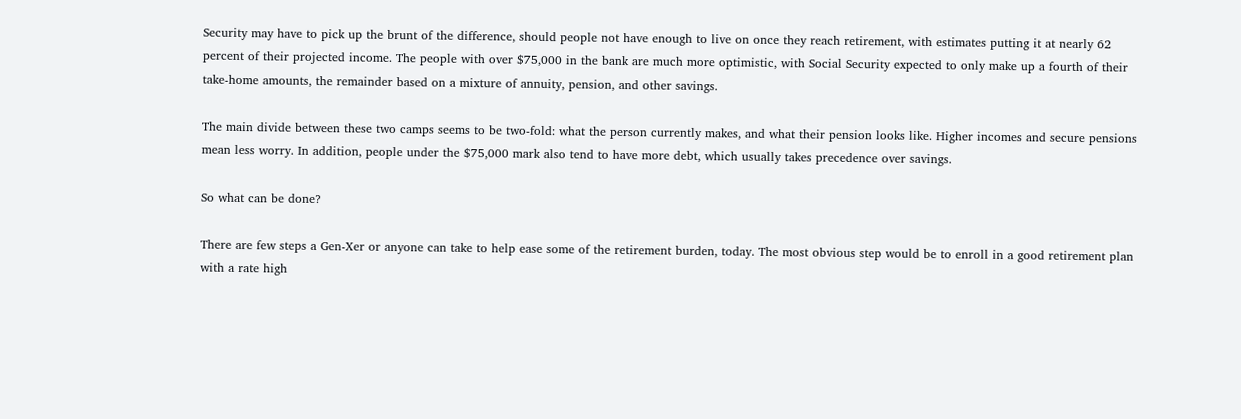Security may have to pick up the brunt of the difference, should people not have enough to live on once they reach retirement, with estimates putting it at nearly 62 percent of their projected income. The people with over $75,000 in the bank are much more optimistic, with Social Security expected to only make up a fourth of their take-home amounts, the remainder based on a mixture of annuity, pension, and other savings.

The main divide between these two camps seems to be two-fold: what the person currently makes, and what their pension looks like. Higher incomes and secure pensions mean less worry. In addition, people under the $75,000 mark also tend to have more debt, which usually takes precedence over savings.

So what can be done?

There are few steps a Gen-Xer or anyone can take to help ease some of the retirement burden, today. The most obvious step would be to enroll in a good retirement plan with a rate high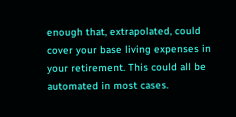enough that, extrapolated, could cover your base living expenses in your retirement. This could all be automated in most cases.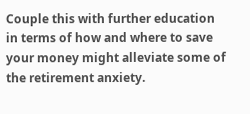Couple this with further education in terms of how and where to save your money might alleviate some of the retirement anxiety.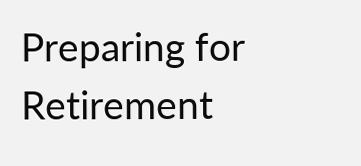Preparing for Retirement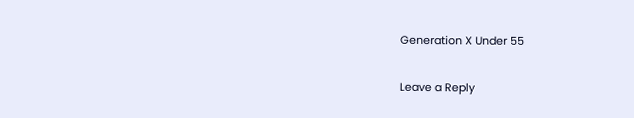Generation X Under 55

Leave a Reply